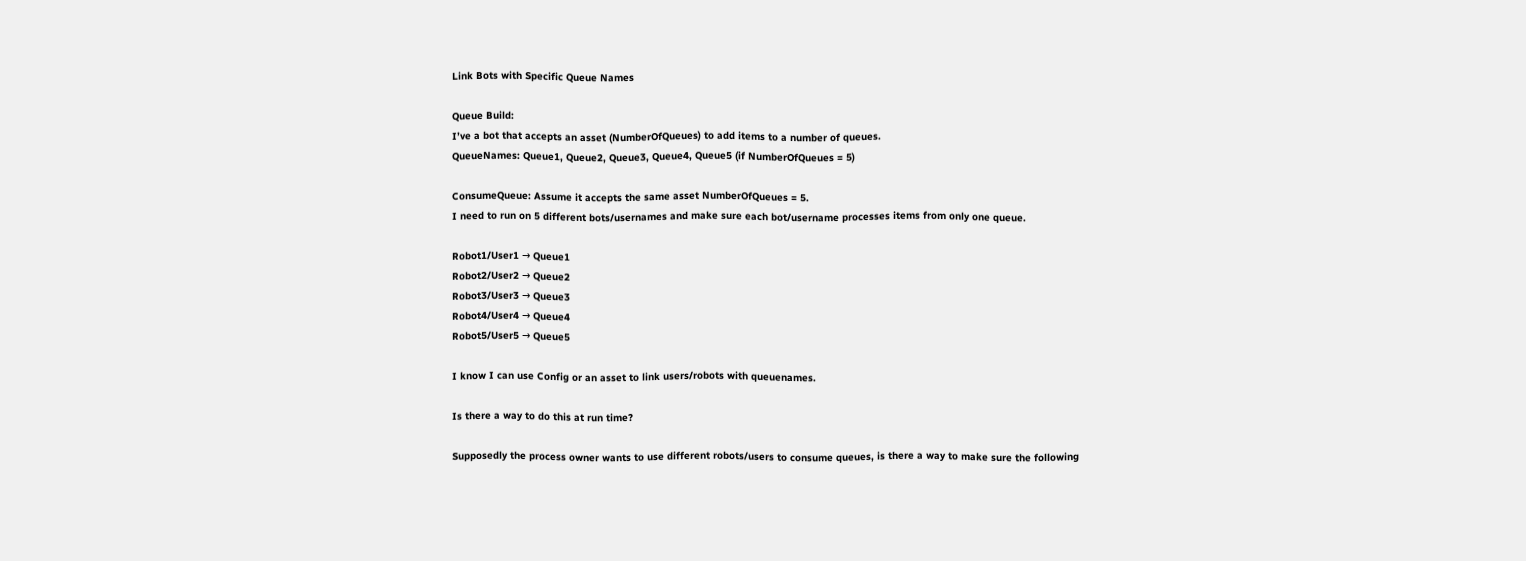Link Bots with Specific Queue Names

Queue Build:
I’ve a bot that accepts an asset (NumberOfQueues) to add items to a number of queues.
QueueNames: Queue1, Queue2, Queue3, Queue4, Queue5 (if NumberOfQueues = 5)

ConsumeQueue: Assume it accepts the same asset NumberOfQueues = 5.
I need to run on 5 different bots/usernames and make sure each bot/username processes items from only one queue.

Robot1/User1 → Queue1
Robot2/User2 → Queue2
Robot3/User3 → Queue3
Robot4/User4 → Queue4
Robot5/User5 → Queue5

I know I can use Config or an asset to link users/robots with queuenames.

Is there a way to do this at run time?

Supposedly the process owner wants to use different robots/users to consume queues, is there a way to make sure the following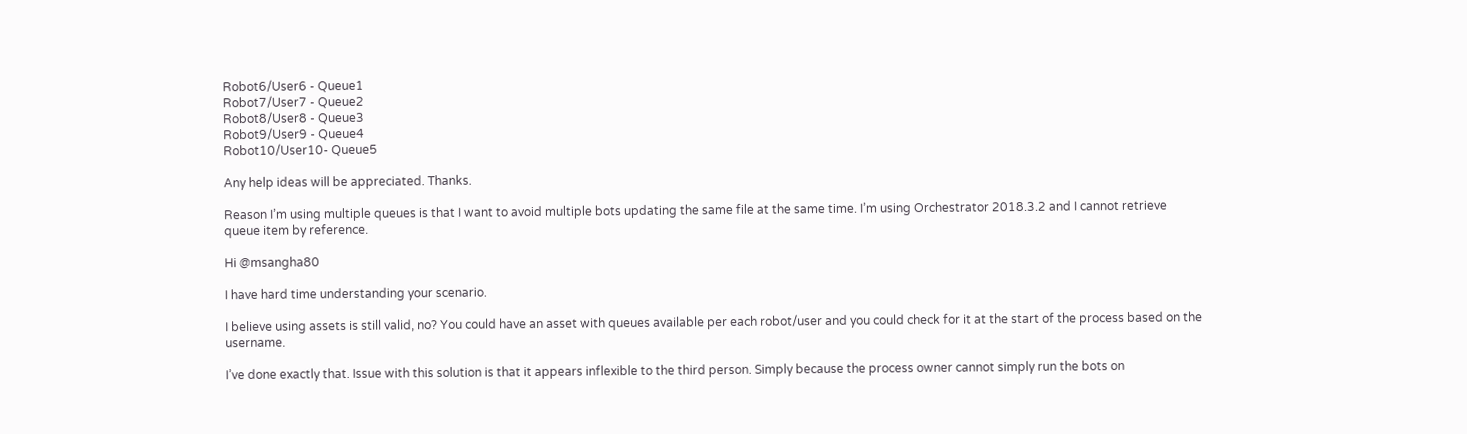Robot6/User6 - Queue1
Robot7/User7 - Queue2
Robot8/User8 - Queue3
Robot9/User9 - Queue4
Robot10/User10- Queue5

Any help ideas will be appreciated. Thanks.

Reason I’m using multiple queues is that I want to avoid multiple bots updating the same file at the same time. I’m using Orchestrator 2018.3.2 and I cannot retrieve queue item by reference.

Hi @msangha80

I have hard time understanding your scenario.

I believe using assets is still valid, no? You could have an asset with queues available per each robot/user and you could check for it at the start of the process based on the username.

I’ve done exactly that. Issue with this solution is that it appears inflexible to the third person. Simply because the process owner cannot simply run the bots on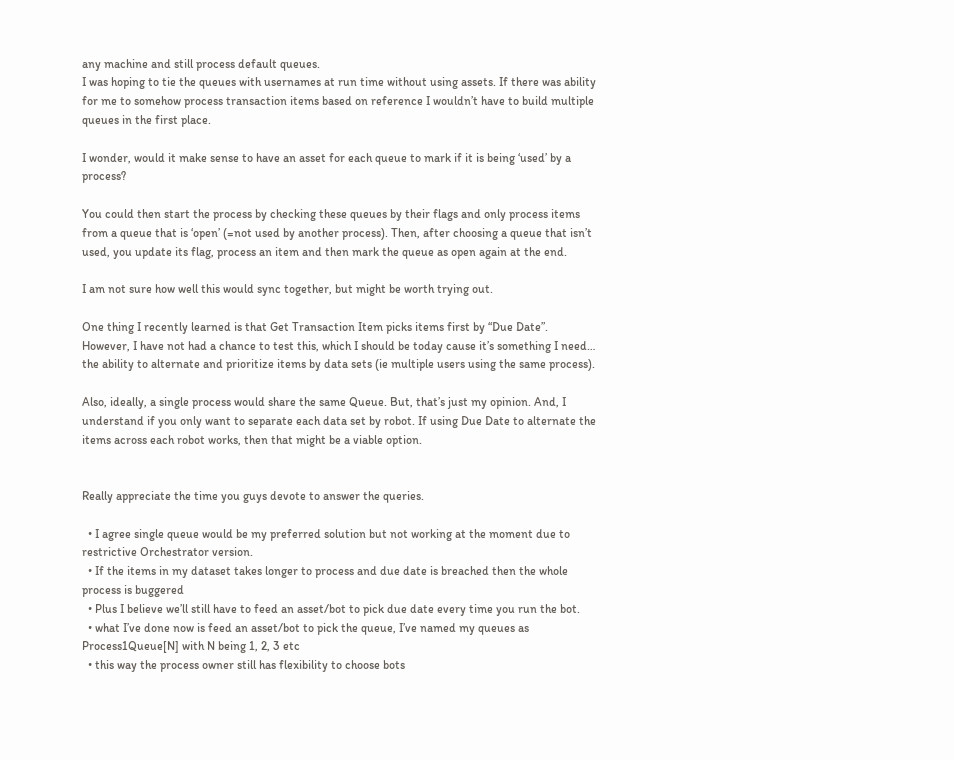any machine and still process default queues.
I was hoping to tie the queues with usernames at run time without using assets. If there was ability for me to somehow process transaction items based on reference I wouldn’t have to build multiple queues in the first place.

I wonder, would it make sense to have an asset for each queue to mark if it is being ‘used’ by a process?

You could then start the process by checking these queues by their flags and only process items from a queue that is ‘open’ (=not used by another process). Then, after choosing a queue that isn’t used, you update its flag, process an item and then mark the queue as open again at the end.

I am not sure how well this would sync together, but might be worth trying out.

One thing I recently learned is that Get Transaction Item picks items first by “Due Date”. However, I have not had a chance to test this, which I should be today cause it’s something I need… the ability to alternate and prioritize items by data sets (ie multiple users using the same process).

Also, ideally, a single process would share the same Queue. But, that’s just my opinion. And, I understand if you only want to separate each data set by robot. If using Due Date to alternate the items across each robot works, then that might be a viable option.


Really appreciate the time you guys devote to answer the queries.

  • I agree single queue would be my preferred solution but not working at the moment due to restrictive Orchestrator version.
  • If the items in my dataset takes longer to process and due date is breached then the whole process is buggered
  • Plus I believe we’ll still have to feed an asset/bot to pick due date every time you run the bot.
  • what I’ve done now is feed an asset/bot to pick the queue, I’ve named my queues as Process1Queue[N] with N being 1, 2, 3 etc
  • this way the process owner still has flexibility to choose bots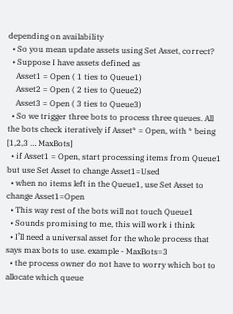depending on availability
  • So you mean update assets using Set Asset, correct?
  • Suppose I have assets defined as
    Asset1 = Open ( 1 ties to Queue1)
    Asset2 = Open ( 2 ties to Queue2)
    Asset3 = Open ( 3 ties to Queue3)
  • So we trigger three bots to process three queues. All the bots check iteratively if Asset* = Open, with * being [1,2,3 … MaxBots]
  • if Asset1 = Open, start processing items from Queue1 but use Set Asset to change Asset1=Used
  • when no items left in the Queue1, use Set Asset to change Asset1=Open
  • This way rest of the bots will not touch Queue1
  • Sounds promising to me, this will work i think
  • I’ll need a universal asset for the whole process that says max bots to use. example - MaxBots=3
  • the process owner do not have to worry which bot to allocate which queue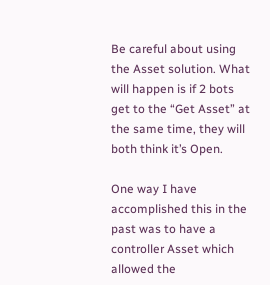Be careful about using the Asset solution. What will happen is if 2 bots get to the “Get Asset” at the same time, they will both think it’s Open.

One way I have accomplished this in the past was to have a controller Asset which allowed the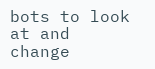bots to look at and change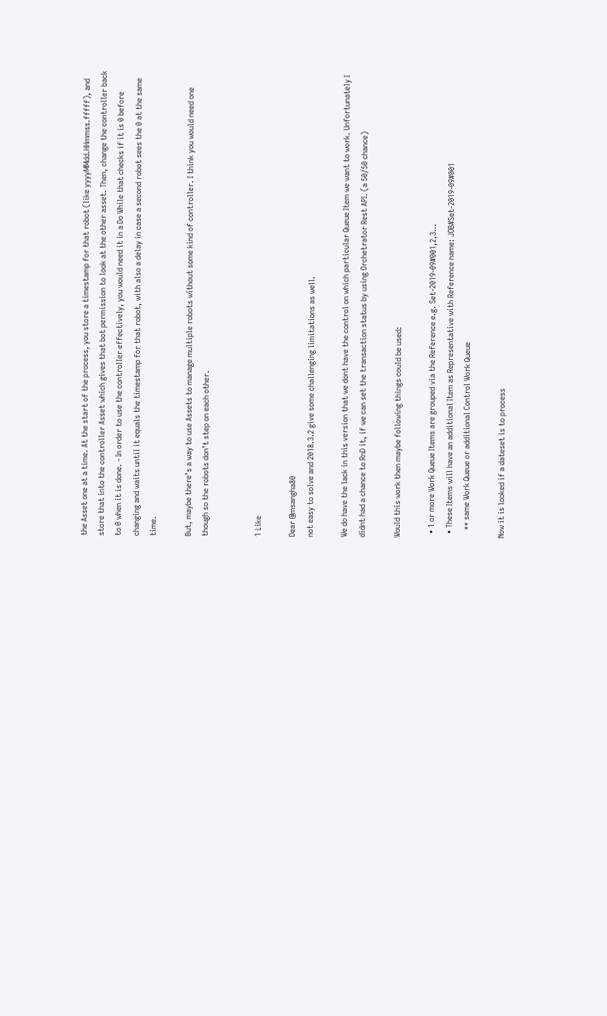the Asset one at a time. At the start of the process, you store a timestamp for that robot (like yyyyMMdd.HHmmss.fffff), and store that into the controller Asset which gives that bot permission to look at the other asset. Then, change the controller back to 0 when it is done. - In order to use the controller effectively, you would need it in a Do While that checks if it is 0 before changing and waits until it equals the timestamp for that robot, with also a delay in case a second robot sees the 0 at the same time.

But, maybe there’s a way to use Assets to manage multiple robots without some kind of controller. I think you would need one though so the robots don’t step on each other.


1 Like

Dear @msangha80
not easy to solve and 2018.3.2 give some challenging limitations as well.

We do have the lack in this version that we dont have the control on which particular Queue Item we want to work. Unfortunately I didnt had a chance to RnD it, if we can set the transaction status by using Orchetrator Rest API. (a 50/50 chance)

Would this work then maybe following things could be used:

  • 1 or more Work Queue Items are grouped via the Reference e.g. Set-2019-09#001,2,3…
  • These Items will have an additional Item as Representative with Reference name: JOB#Set-2019-09#001
    ** same Work Queue or additional Control Work Queue

Now it is looked if a dateset is to process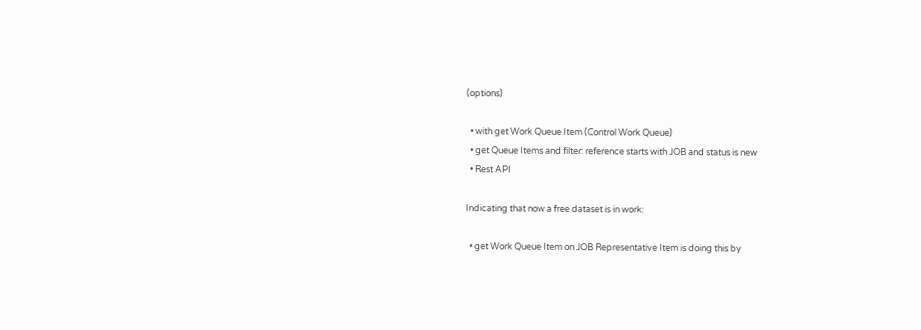(options)

  • with get Work Queue Item (Control Work Queue)
  • get Queue Items and filter: reference starts with JOB and status is new
  • Rest API

Indicating that now a free dataset is in work:

  • get Work Queue Item on JOB Representative Item is doing this by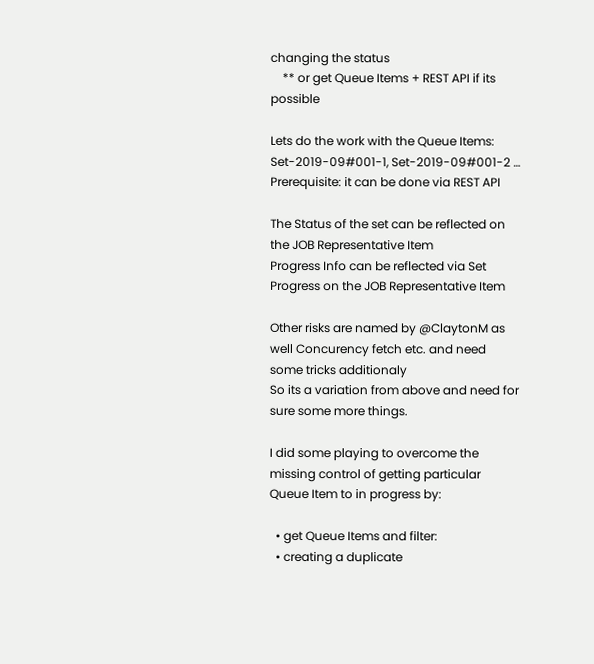changing the status
    ** or get Queue Items + REST API if its possible

Lets do the work with the Queue Items: Set-2019-09#001-1, Set-2019-09#001-2 …
Prerequisite: it can be done via REST API

The Status of the set can be reflected on the JOB Representative Item
Progress Info can be reflected via Set Progress on the JOB Representative Item

Other risks are named by @ClaytonM as well Concurency fetch etc. and need some tricks additionaly
So its a variation from above and need for sure some more things.

I did some playing to overcome the missing control of getting particular Queue Item to in progress by:

  • get Queue Items and filter:
  • creating a duplicate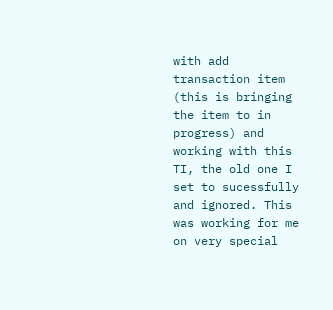with add transaction item (this is bringing the item to in progress) and working with this TI, the old one I set to sucessfully and ignored. This was working for me on very special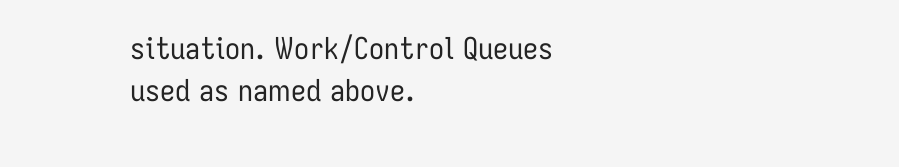situation. Work/Control Queues used as named above.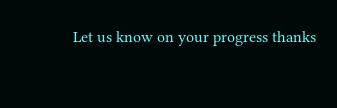Let us know on your progress thanks